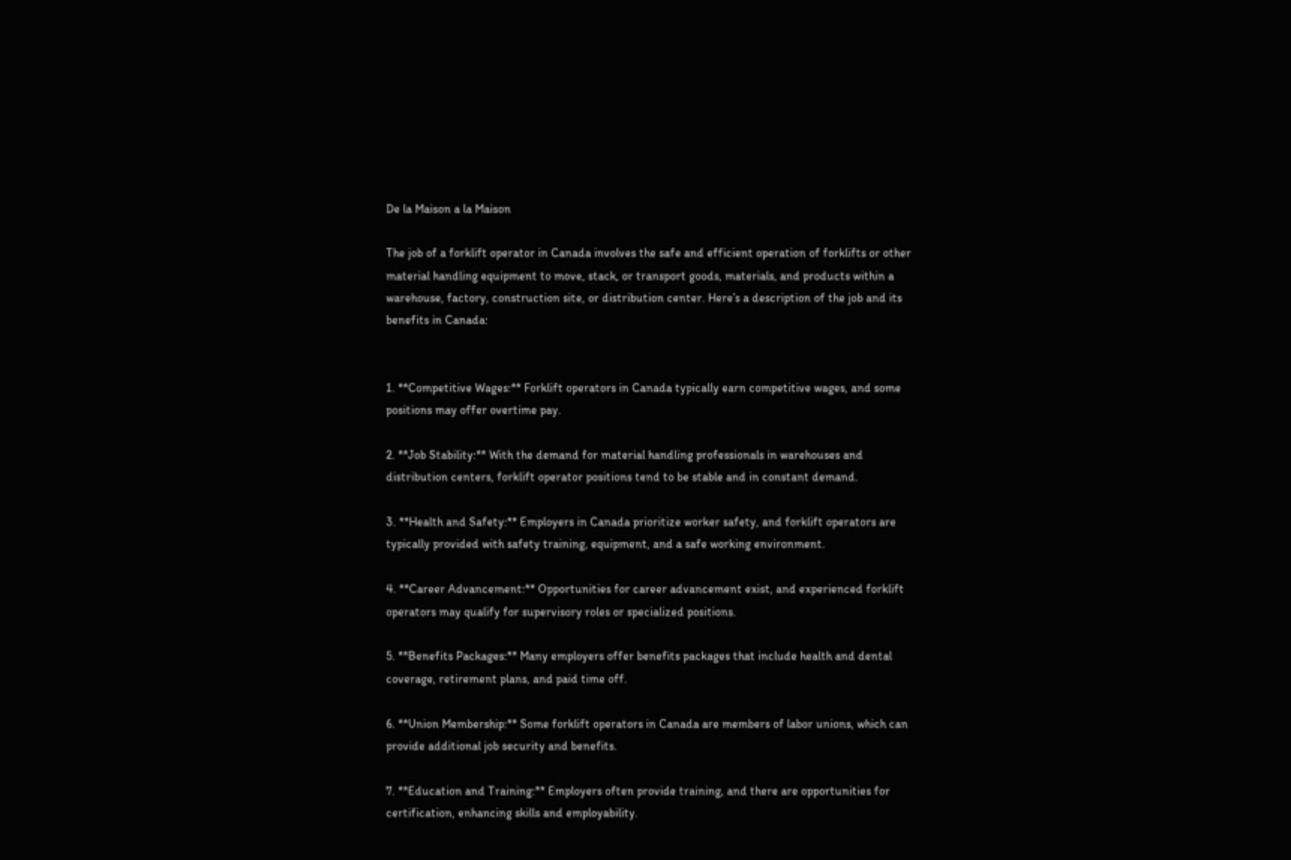De la Maison a la Maison

The job of a forklift operator in Canada involves the safe and efficient operation of forklifts or other material handling equipment to move, stack, or transport goods, materials, and products within a warehouse, factory, construction site, or distribution center. Here’s a description of the job and its benefits in Canada:


1. **Competitive Wages:** Forklift operators in Canada typically earn competitive wages, and some positions may offer overtime pay.

2. **Job Stability:** With the demand for material handling professionals in warehouses and distribution centers, forklift operator positions tend to be stable and in constant demand.

3. **Health and Safety:** Employers in Canada prioritize worker safety, and forklift operators are typically provided with safety training, equipment, and a safe working environment.

4. **Career Advancement:** Opportunities for career advancement exist, and experienced forklift operators may qualify for supervisory roles or specialized positions.

5. **Benefits Packages:** Many employers offer benefits packages that include health and dental coverage, retirement plans, and paid time off.

6. **Union Membership:** Some forklift operators in Canada are members of labor unions, which can provide additional job security and benefits.

7. **Education and Training:** Employers often provide training, and there are opportunities for certification, enhancing skills and employability.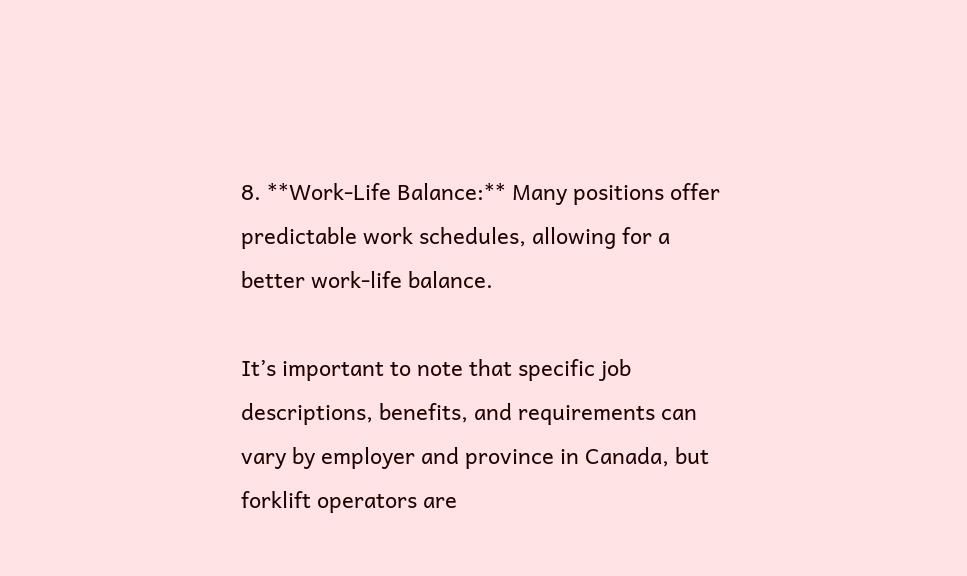8. **Work-Life Balance:** Many positions offer predictable work schedules, allowing for a better work-life balance.

It’s important to note that specific job descriptions, benefits, and requirements can vary by employer and province in Canada, but forklift operators are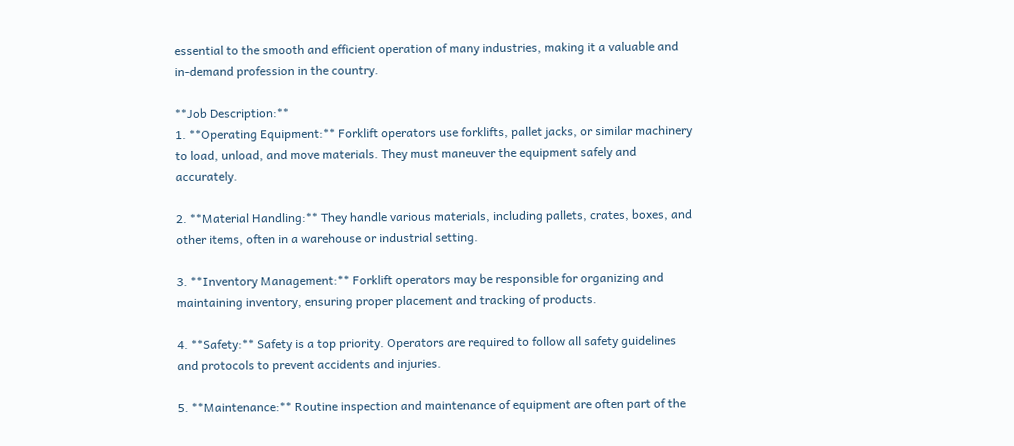essential to the smooth and efficient operation of many industries, making it a valuable and in-demand profession in the country.

**Job Description:**
1. **Operating Equipment:** Forklift operators use forklifts, pallet jacks, or similar machinery to load, unload, and move materials. They must maneuver the equipment safely and accurately.

2. **Material Handling:** They handle various materials, including pallets, crates, boxes, and other items, often in a warehouse or industrial setting.

3. **Inventory Management:** Forklift operators may be responsible for organizing and maintaining inventory, ensuring proper placement and tracking of products.

4. **Safety:** Safety is a top priority. Operators are required to follow all safety guidelines and protocols to prevent accidents and injuries.

5. **Maintenance:** Routine inspection and maintenance of equipment are often part of the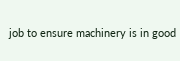job to ensure machinery is in good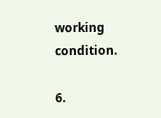working condition.

6.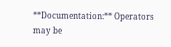**Documentation:** Operators may be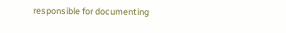responsible for documenting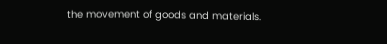the movement of goods and materials.